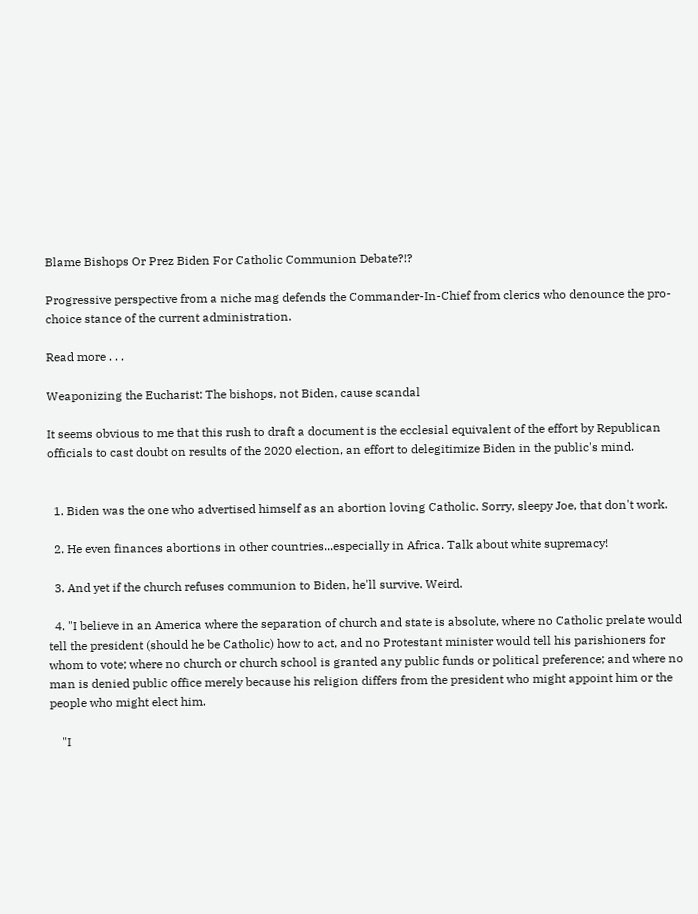Blame Bishops Or Prez Biden For Catholic Communion Debate?!?

Progressive perspective from a niche mag defends the Commander-In-Chief from clerics who denounce the pro-choice stance of the current administration.

Read more . . .

Weaponizing the Eucharist: The bishops, not Biden, cause scandal

It seems obvious to me that this rush to draft a document is the ecclesial equivalent of the effort by Republican officials to cast doubt on results of the 2020 election, an effort to delegitimize Biden in the public's mind.


  1. Biden was the one who advertised himself as an abortion loving Catholic. Sorry, sleepy Joe, that don't work.

  2. He even finances abortions in other countries...especially in Africa. Talk about white supremacy!

  3. And yet if the church refuses communion to Biden, he'll survive. Weird.

  4. "I believe in an America where the separation of church and state is absolute, where no Catholic prelate would tell the president (should he be Catholic) how to act, and no Protestant minister would tell his parishioners for whom to vote; where no church or church school is granted any public funds or political preference; and where no man is denied public office merely because his religion differs from the president who might appoint him or the people who might elect him.

    "I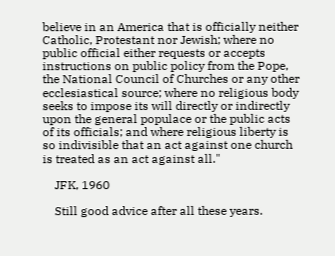believe in an America that is officially neither Catholic, Protestant nor Jewish; where no public official either requests or accepts instructions on public policy from the Pope, the National Council of Churches or any other ecclesiastical source; where no religious body seeks to impose its will directly or indirectly upon the general populace or the public acts of its officials; and where religious liberty is so indivisible that an act against one church is treated as an act against all."

    JFK, 1960

    Still good advice after all these years.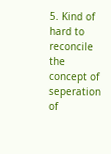5. Kind of hard to reconcile the concept of seperation of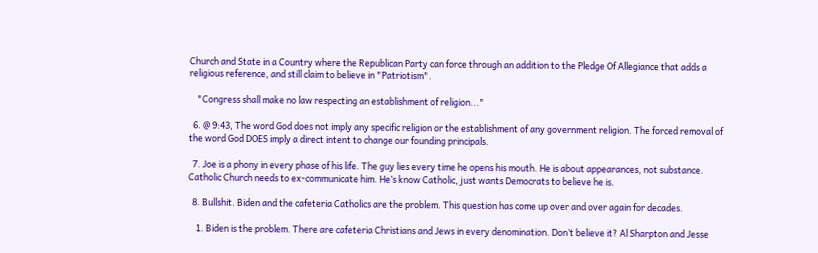Church and State in a Country where the Republican Party can force through an addition to the Pledge Of Allegiance that adds a religious reference, and still claim to believe in "Patriotism".

    "Congress shall make no law respecting an establishment of religion..."

  6. @ 9:43, The word God does not imply any specific religion or the establishment of any government religion. The forced removal of the word God DOES imply a direct intent to change our founding principals.

  7. Joe is a phony in every phase of his life. The guy lies every time he opens his mouth. He is about appearances, not substance. Catholic Church needs to ex-communicate him. He’s know Catholic, just wants Democrats to believe he is.

  8. Bullshit. Biden and the cafeteria Catholics are the problem. This question has come up over and over again for decades.

    1. Biden is the problem. There are cafeteria Christians and Jews in every denomination. Don’t believe it? Al Sharpton and Jesse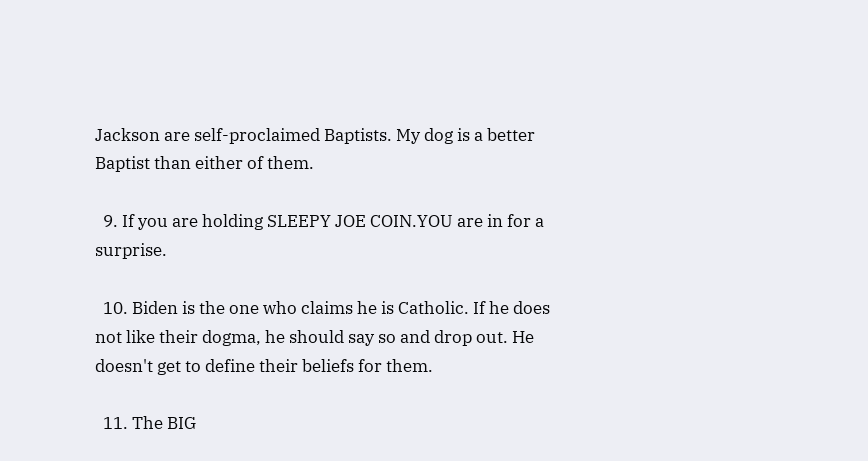Jackson are self-proclaimed Baptists. My dog is a better Baptist than either of them.

  9. If you are holding SLEEPY JOE COIN.YOU are in for a surprise.

  10. Biden is the one who claims he is Catholic. If he does not like their dogma, he should say so and drop out. He doesn't get to define their beliefs for them.

  11. The BIG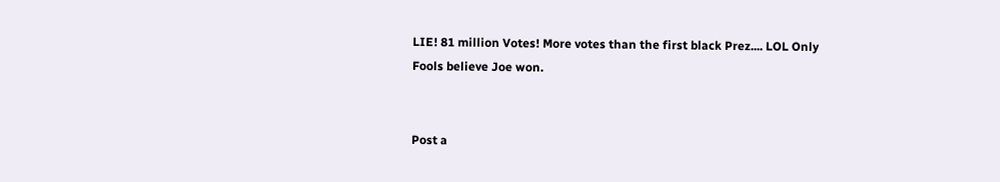LIE! 81 million Votes! More votes than the first black Prez.... LOL Only Fools believe Joe won.


Post a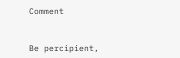Comment


Be percipient,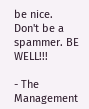be nice. Don't be a spammer. BE WELL!!!

- The Management